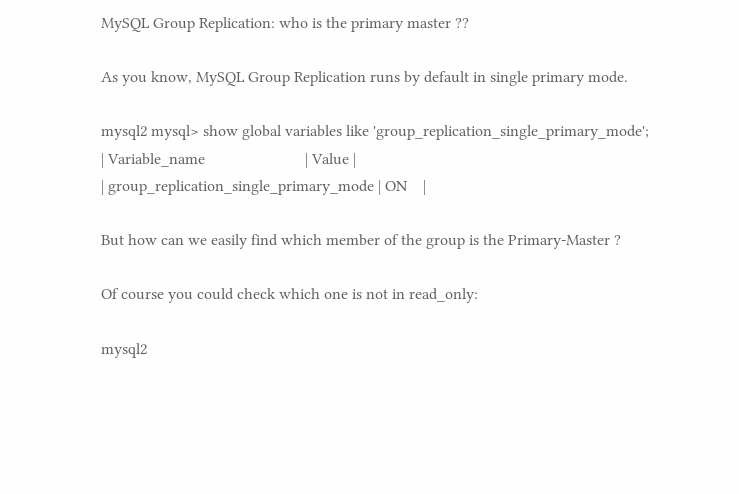MySQL Group Replication: who is the primary master ??

As you know, MySQL Group Replication runs by default in single primary mode.

mysql2 mysql> show global variables like 'group_replication_single_primary_mode';
| Variable_name                         | Value |
| group_replication_single_primary_mode | ON    |

But how can we easily find which member of the group is the Primary-Master ?

Of course you could check which one is not in read_only:

mysql2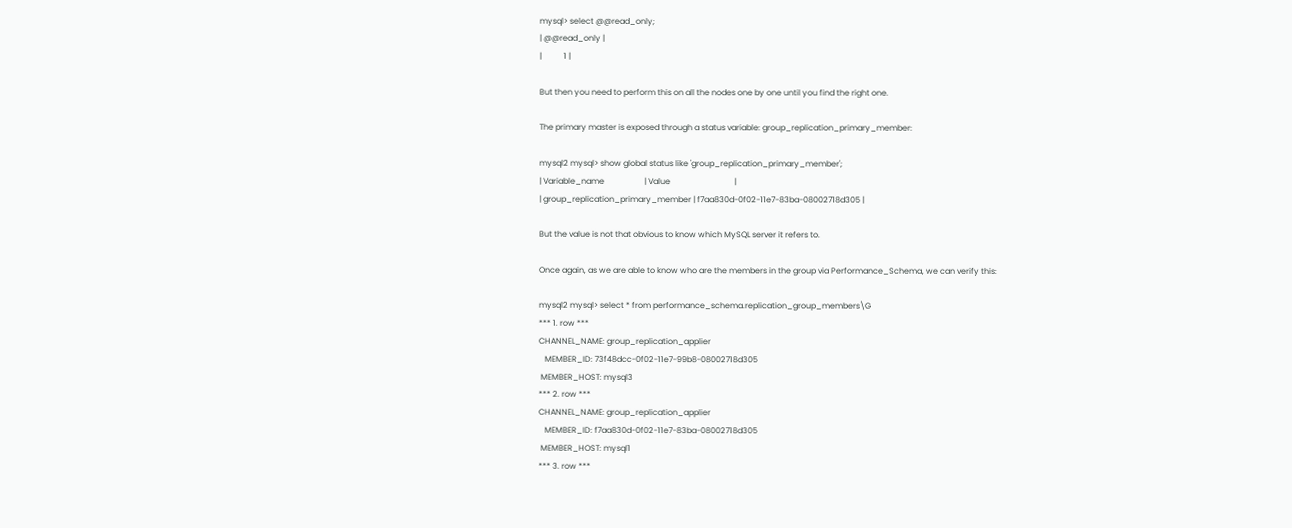mysql> select @@read_only;
| @@read_only |
|           1 |

But then you need to perform this on all the nodes one by one until you find the right one.

The primary master is exposed through a status variable: group_replication_primary_member:

mysql2 mysql> show global status like 'group_replication_primary_member';
| Variable_name                    | Value                                |
| group_replication_primary_member | f7aa830d-0f02-11e7-83ba-08002718d305 |

But the value is not that obvious to know which MySQL server it refers to.

Once again, as we are able to know who are the members in the group via Performance_Schema, we can verify this:

mysql2 mysql> select * from performance_schema.replication_group_members\G
*** 1. row ***
CHANNEL_NAME: group_replication_applier
   MEMBER_ID: 73f48dcc-0f02-11e7-99b8-08002718d305
 MEMBER_HOST: mysql3
*** 2. row ***
CHANNEL_NAME: group_replication_applier
   MEMBER_ID: f7aa830d-0f02-11e7-83ba-08002718d305
 MEMBER_HOST: mysql1
*** 3. row ***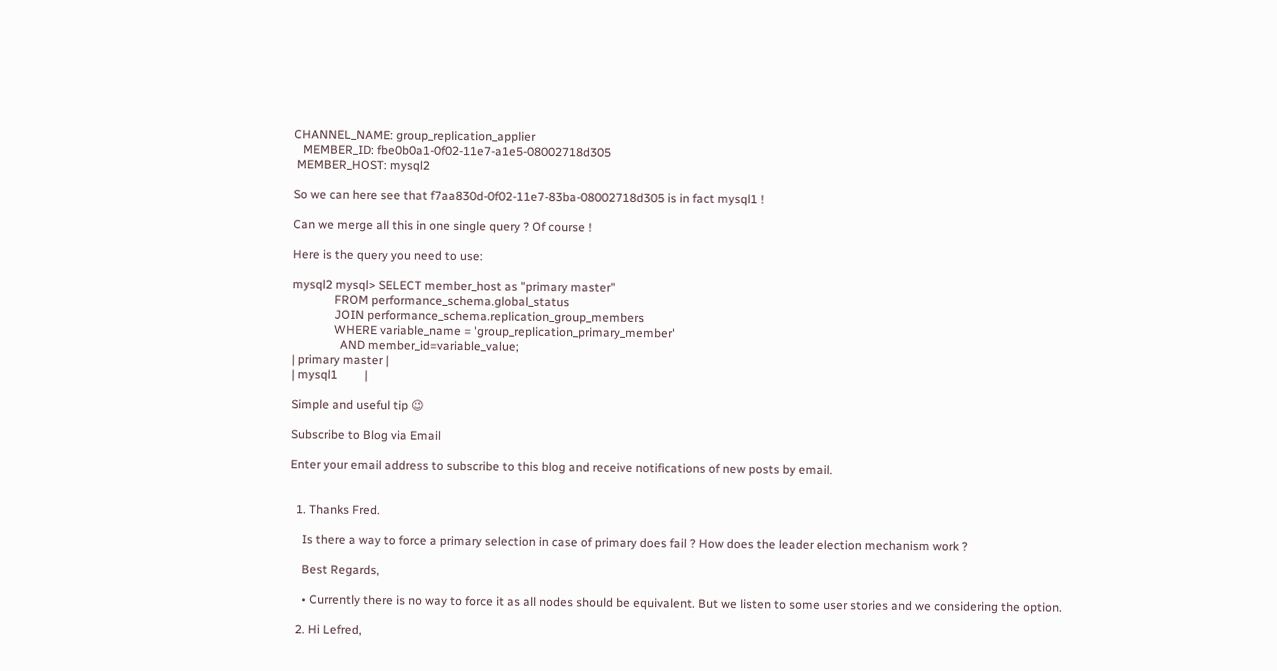CHANNEL_NAME: group_replication_applier
   MEMBER_ID: fbe0b0a1-0f02-11e7-a1e5-08002718d305
 MEMBER_HOST: mysql2

So we can here see that f7aa830d-0f02-11e7-83ba-08002718d305 is in fact mysql1 !

Can we merge all this in one single query ? Of course !

Here is the query you need to use:

mysql2 mysql> SELECT member_host as "primary master"
              FROM performance_schema.global_status
              JOIN performance_schema.replication_group_members
              WHERE variable_name = 'group_replication_primary_member'
                AND member_id=variable_value;
| primary master |
| mysql1         |

Simple and useful tip 😉

Subscribe to Blog via Email

Enter your email address to subscribe to this blog and receive notifications of new posts by email.


  1. Thanks Fred.

    Is there a way to force a primary selection in case of primary does fail ? How does the leader election mechanism work ?

    Best Regards,

    • Currently there is no way to force it as all nodes should be equivalent. But we listen to some user stories and we considering the option.

  2. Hi Lefred,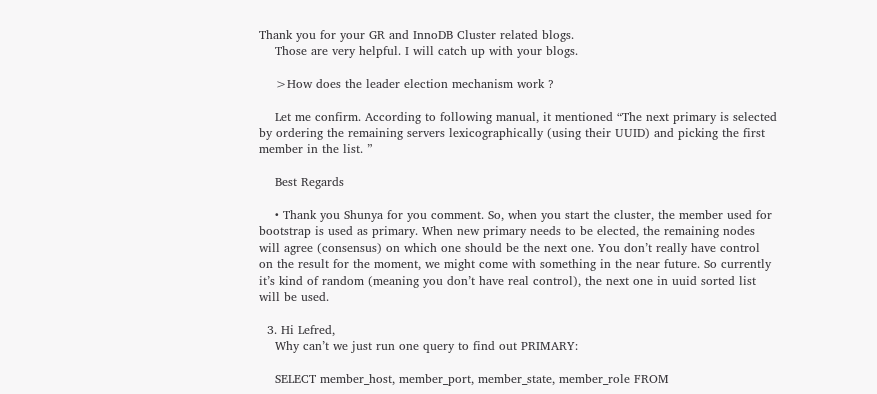Thank you for your GR and InnoDB Cluster related blogs.
    Those are very helpful. I will catch up with your blogs.

    >How does the leader election mechanism work ?

    Let me confirm. According to following manual, it mentioned “The next primary is selected by ordering the remaining servers lexicographically (using their UUID) and picking the first member in the list. ”

    Best Regards

    • Thank you Shunya for you comment. So, when you start the cluster, the member used for bootstrap is used as primary. When new primary needs to be elected, the remaining nodes will agree (consensus) on which one should be the next one. You don’t really have control on the result for the moment, we might come with something in the near future. So currently it’s kind of random (meaning you don’t have real control), the next one in uuid sorted list will be used.

  3. Hi Lefred,
    Why can’t we just run one query to find out PRIMARY:

    SELECT member_host, member_port, member_state, member_role FROM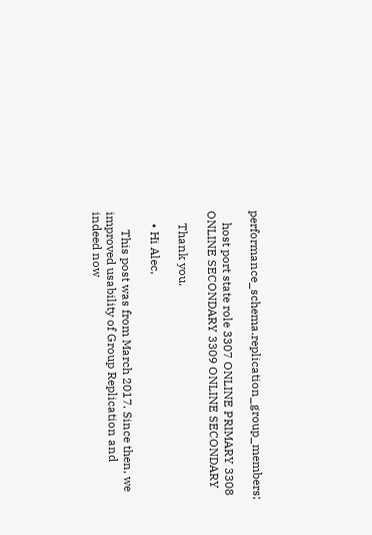performance_schema.replication_group_members;

    host port state role 3307 ONLINE PRIMARY 3308 ONLINE SECONDARY 3309 ONLINE SECONDARY

    Thank you.

    • Hi Alec,

      This post was from March 2017. Since then, we improved usability of Group Replication and indeed now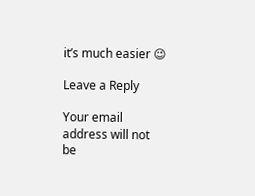it’s much easier 😉

Leave a Reply

Your email address will not be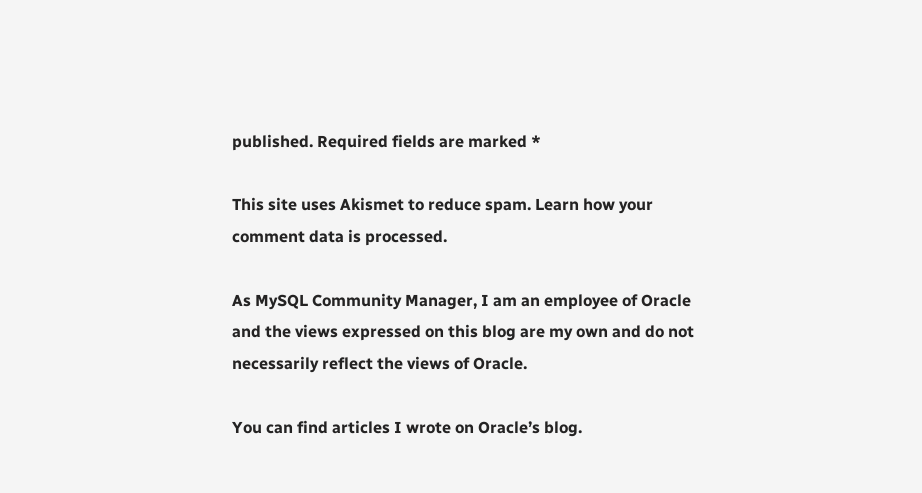published. Required fields are marked *

This site uses Akismet to reduce spam. Learn how your comment data is processed.

As MySQL Community Manager, I am an employee of Oracle and the views expressed on this blog are my own and do not necessarily reflect the views of Oracle.

You can find articles I wrote on Oracle’s blog.